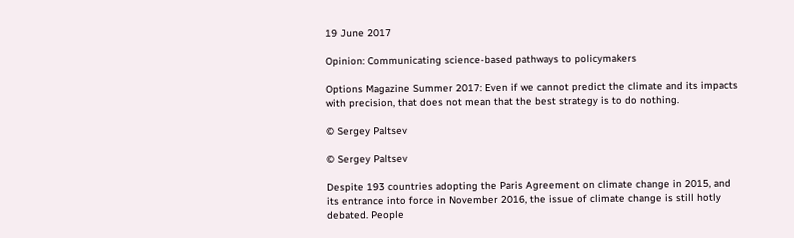19 June 2017

Opinion: Communicating science-based pathways to policymakers

Options Magazine Summer 2017: Even if we cannot predict the climate and its impacts with precision, that does not mean that the best strategy is to do nothing.

© Sergey Paltsev

© Sergey Paltsev

Despite 193 countries adopting the Paris Agreement on climate change in 2015, and its entrance into force in November 2016, the issue of climate change is still hotly debated. People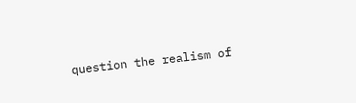question the realism of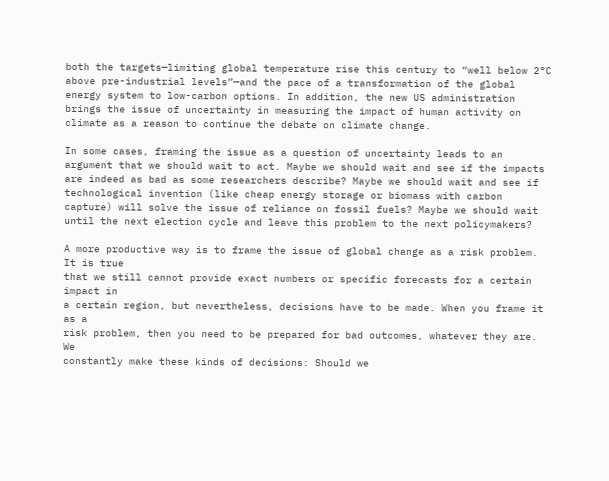both the targets—limiting global temperature rise this century to “well below 2°C above pre-industrial levels”—and the pace of a transformation of the global energy system to low-carbon options. In addition, the new US administration brings the issue of uncertainty in measuring the impact of human activity on climate as a reason to continue the debate on climate change.

In some cases, framing the issue as a question of uncertainty leads to an argument that we should wait to act. Maybe we should wait and see if the impacts are indeed as bad as some researchers describe? Maybe we should wait and see if technological invention (like cheap energy storage or biomass with carbon capture) will solve the issue of reliance on fossil fuels? Maybe we should wait until the next election cycle and leave this problem to the next policymakers?

A more productive way is to frame the issue of global change as a risk problem. It is true
that we still cannot provide exact numbers or specific forecasts for a certain impact in
a certain region, but nevertheless, decisions have to be made. When you frame it as a
risk problem, then you need to be prepared for bad outcomes, whatever they are. We
constantly make these kinds of decisions: Should we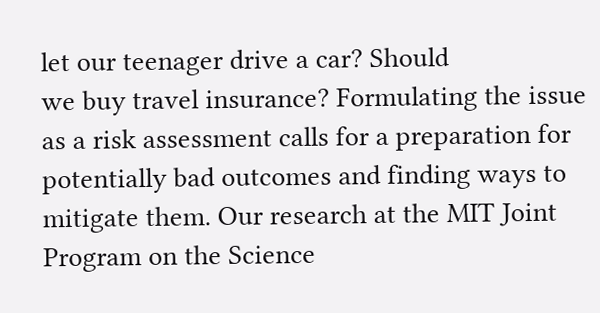let our teenager drive a car? Should
we buy travel insurance? Formulating the issue as a risk assessment calls for a preparation for potentially bad outcomes and finding ways to mitigate them. Our research at the MIT Joint Program on the Science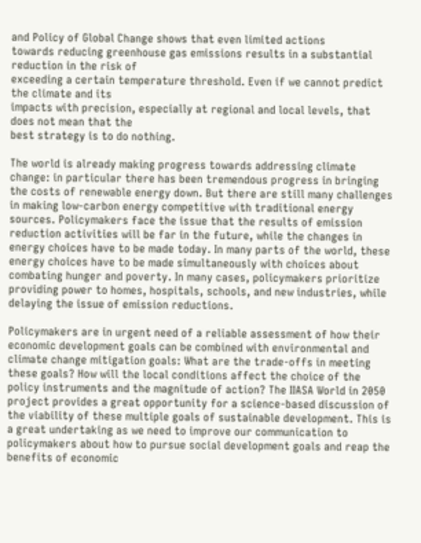and Policy of Global Change shows that even limited actions
towards reducing greenhouse gas emissions results in a substantial reduction in the risk of
exceeding a certain temperature threshold. Even if we cannot predict the climate and its
impacts with precision, especially at regional and local levels, that does not mean that the
best strategy is to do nothing.

The world is already making progress towards addressing climate change: in particular there has been tremendous progress in bringing the costs of renewable energy down. But there are still many challenges in making low-carbon energy competitive with traditional energy sources. Policymakers face the issue that the results of emission reduction activities will be far in the future, while the changes in energy choices have to be made today. In many parts of the world, these energy choices have to be made simultaneously with choices about combating hunger and poverty. In many cases, policymakers prioritize providing power to homes, hospitals, schools, and new industries, while delaying the issue of emission reductions.

Policymakers are in urgent need of a reliable assessment of how their economic development goals can be combined with environmental and climate change mitigation goals: What are the trade-offs in meeting these goals? How will the local conditions affect the choice of the policy instruments and the magnitude of action? The IIASA World in 2050 project provides a great opportunity for a science-based discussion of the viability of these multiple goals of sustainable development. This is a great undertaking as we need to improve our communication to policymakers about how to pursue social development goals and reap the benefits of economic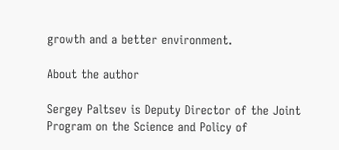growth and a better environment.

About the author

Sergey Paltsev is Deputy Director of the Joint Program on the Science and Policy of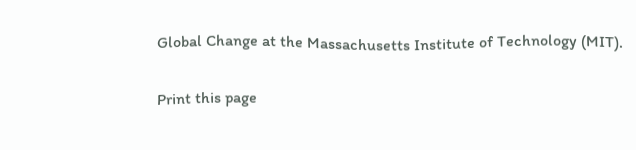Global Change at the Massachusetts Institute of Technology (MIT).

Print this page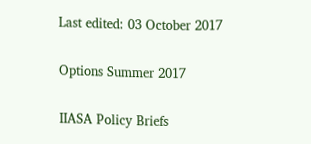Last edited: 03 October 2017

Options Summer 2017

IIASA Policy Briefs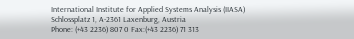International Institute for Applied Systems Analysis (IIASA)
Schlossplatz 1, A-2361 Laxenburg, Austria
Phone: (+43 2236) 807 0 Fax:(+43 2236) 71 313